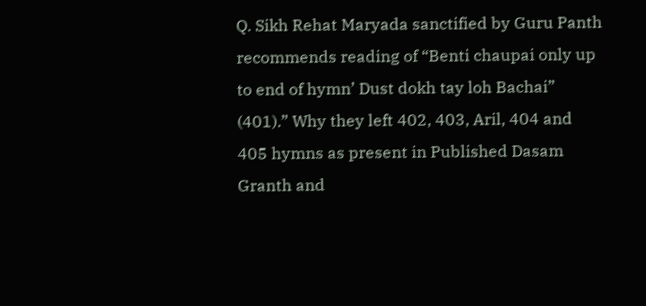Q. Sikh Rehat Maryada sanctified by Guru Panth recommends reading of “Benti chaupai only up to end of hymn’ Dust dokh tay loh Bachai” (401).” Why they left 402, 403, Aril, 404 and 405 hymns as present in Published Dasam Granth and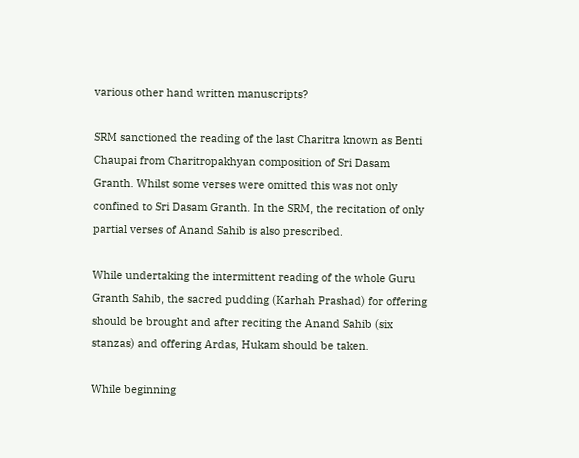various other hand written manuscripts?

SRM sanctioned the reading of the last Charitra known as Benti Chaupai from Charitropakhyan composition of Sri Dasam Granth. Whilst some verses were omitted this was not only confined to Sri Dasam Granth. In the SRM, the recitation of only partial verses of Anand Sahib is also prescribed.

While undertaking the intermittent reading of the whole Guru Granth Sahib, the sacred pudding (Karhah Prashad) for offering should be brought and after reciting the Anand Sahib (six stanzas) and offering Ardas, Hukam should be taken.

While beginning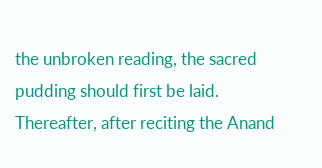the unbroken reading, the sacred pudding should first be laid. Thereafter, after reciting the Anand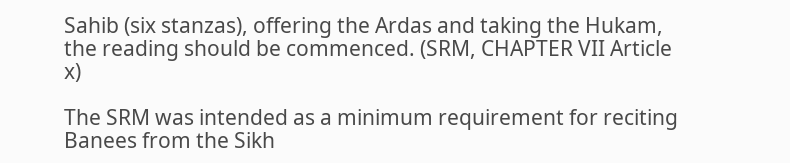Sahib (six stanzas), offering the Ardas and taking the Hukam, the reading should be commenced. (SRM, CHAPTER VII Article x)

The SRM was intended as a minimum requirement for reciting Banees from the Sikh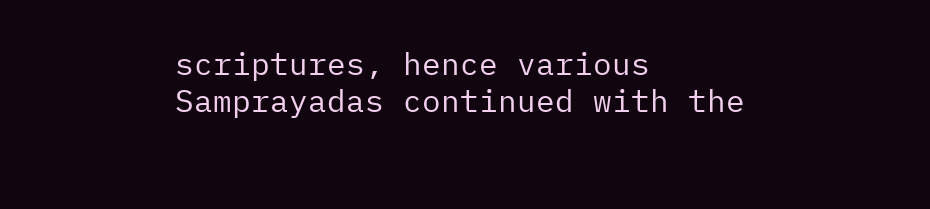scriptures, hence various Samprayadas continued with the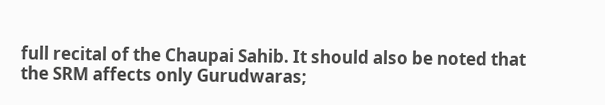full recital of the Chaupai Sahib. It should also be noted that the SRM affects only Gurudwaras;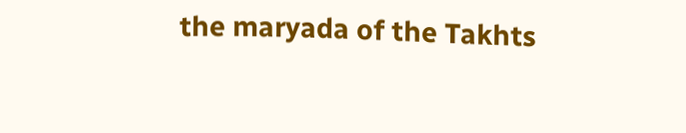the maryada of the Takhts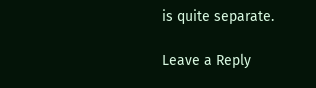is quite separate.

Leave a Reply